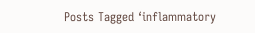Posts Tagged ‘inflammatory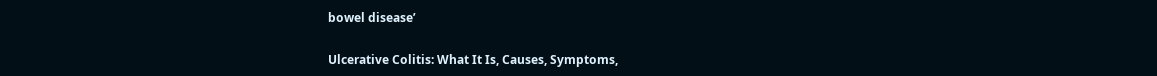bowel disease’

Ulcerative Colitis: What It Is, Causes, Symptoms,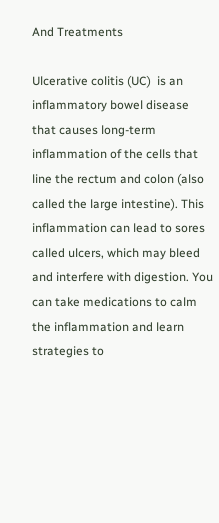And Treatments

Ulcerative colitis (UC)  is an inflammatory bowel disease that causes long-term inflammation of the cells that line the rectum and colon (also called the large intestine). This inflammation can lead to sores called ulcers, which may bleed and interfere with digestion. You can take medications to calm the inflammation and learn strategies to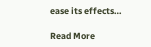ease its effects…

Read More